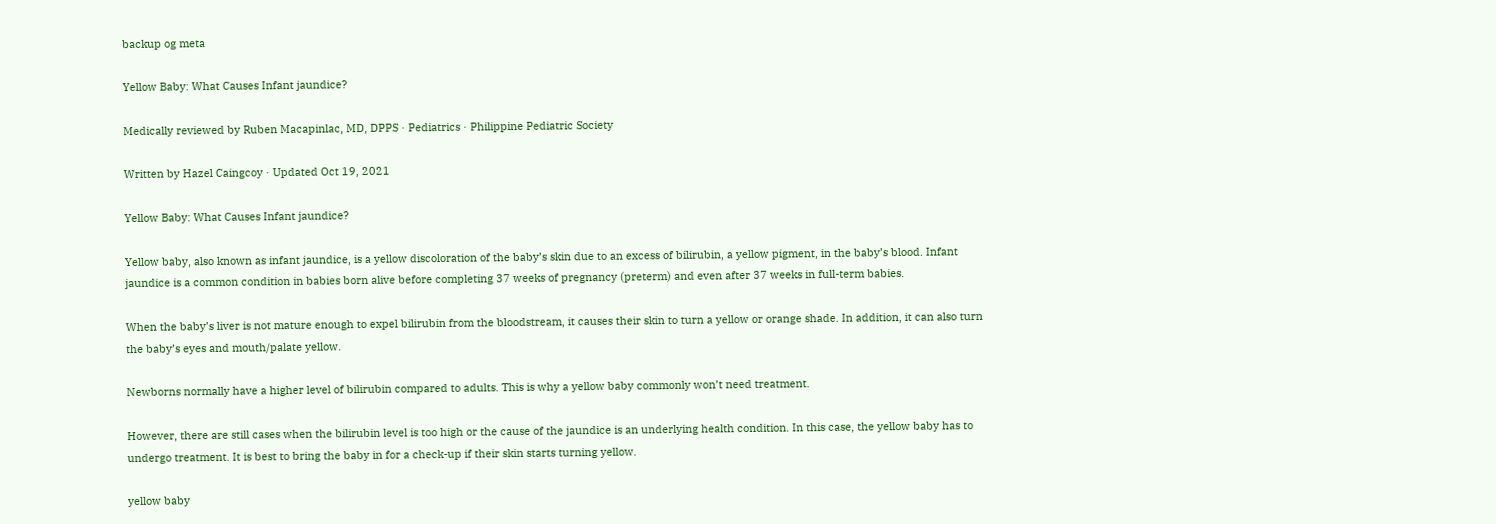backup og meta

Yellow Baby: What Causes Infant jaundice?

Medically reviewed by Ruben Macapinlac, MD, DPPS · Pediatrics · Philippine Pediatric Society

Written by Hazel Caingcoy · Updated Oct 19, 2021

Yellow Baby: What Causes Infant jaundice?

Yellow baby, also known as infant jaundice, is a yellow discoloration of the baby’s skin due to an excess of bilirubin, a yellow pigment, in the baby’s blood. Infant jaundice is a common condition in babies born alive before completing 37 weeks of pregnancy (preterm) and even after 37 weeks in full-term babies.

When the baby’s liver is not mature enough to expel bilirubin from the bloodstream, it causes their skin to turn a yellow or orange shade. In addition, it can also turn the baby’s eyes and mouth/palate yellow.

Newborns normally have a higher level of bilirubin compared to adults. This is why a yellow baby commonly won’t need treatment.

However, there are still cases when the bilirubin level is too high or the cause of the jaundice is an underlying health condition. In this case, the yellow baby has to undergo treatment. It is best to bring the baby in for a check-up if their skin starts turning yellow.

yellow baby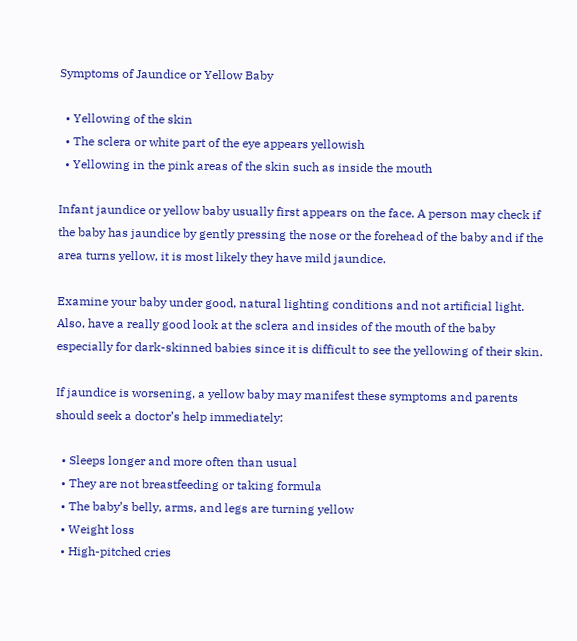Symptoms of Jaundice or Yellow Baby

  • Yellowing of the skin
  • The sclera or white part of the eye appears yellowish
  • Yellowing in the pink areas of the skin such as inside the mouth

Infant jaundice or yellow baby usually first appears on the face. A person may check if the baby has jaundice by gently pressing the nose or the forehead of the baby and if the area turns yellow, it is most likely they have mild jaundice.

Examine your baby under good, natural lighting conditions and not artificial light. Also, have a really good look at the sclera and insides of the mouth of the baby especially for dark-skinned babies since it is difficult to see the yellowing of their skin.

If jaundice is worsening, a yellow baby may manifest these symptoms and parents should seek a doctor’s help immediately:

  • Sleeps longer and more often than usual
  • They are not breastfeeding or taking formula
  • The baby’s belly, arms, and legs are turning yellow
  • Weight loss
  • High-pitched cries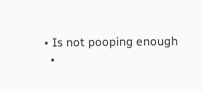• Is not pooping enough
  •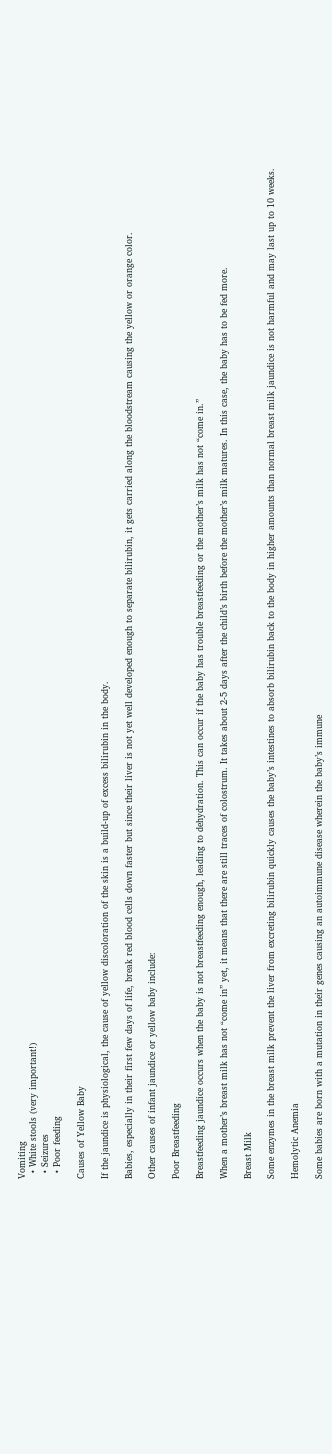Vomiting
  • White stools (very important!)
  • Seizures
  • Poor feeding

Causes of Yellow Baby

If the jaundice is physiological, the cause of yellow discoloration of the skin is a build-up of excess bilirubin in the body.

Babies, especially in their first few days of life, break red blood cells down faster but since their liver is not yet well developed enough to separate bilirubin, it gets carried along the bloodstream causing the yellow or orange color.

Other causes of infant jaundice or yellow baby include:

Poor Breastfeeding

Breastfeeding jaundice occurs when the baby is not breastfeeding enough, leading to dehydration. This can occur if the baby has trouble breastfeeding or the mother’s milk has not “come in.”

When a mother’s breast milk has not “come in” yet, it means that there are still traces of colostrum. It takes about 2-5 days after the child’s birth before the mother’s milk matures. In this case, the baby has to be fed more.

Breast Milk

Some enzymes in the breast milk prevent the liver from excreting bilirubin quickly causes the baby’s intestines to absorb bilirubin back to the body in higher amounts than normal breast milk jaundice is not harmful and may last up to 10 weeks.

Hemolytic Anemia

Some babies are born with a mutation in their genes causing an autoimmune disease wherein the baby’s immune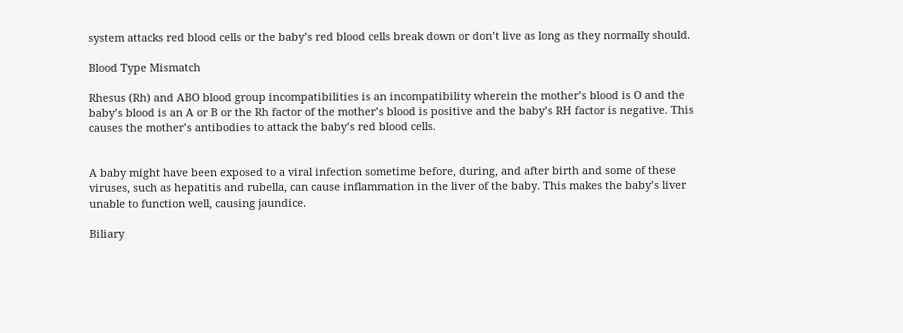system attacks red blood cells or the baby’s red blood cells break down or don’t live as long as they normally should.

Blood Type Mismatch

Rhesus (Rh) and ABO blood group incompatibilities is an incompatibility wherein the mother’s blood is O and the baby’s blood is an A or B or the Rh factor of the mother’s blood is positive and the baby’s RH factor is negative. This causes the mother’s antibodies to attack the baby’s red blood cells.


A baby might have been exposed to a viral infection sometime before, during, and after birth and some of these viruses, such as hepatitis and rubella, can cause inflammation in the liver of the baby. This makes the baby’s liver unable to function well, causing jaundice.

Biliary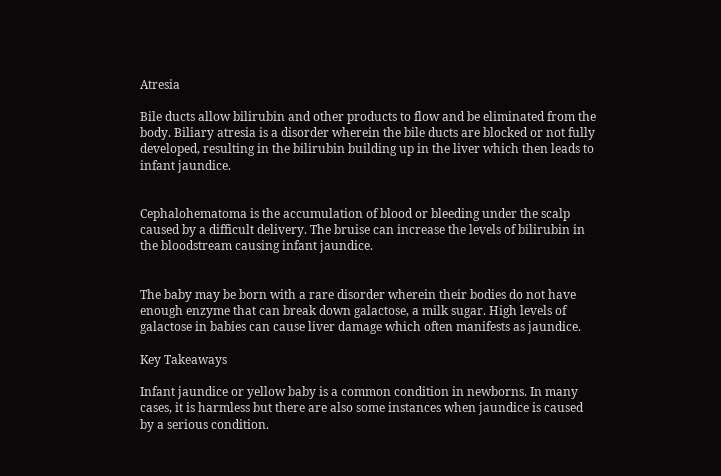Atresia

Bile ducts allow bilirubin and other products to flow and be eliminated from the body. Biliary atresia is a disorder wherein the bile ducts are blocked or not fully developed, resulting in the bilirubin building up in the liver which then leads to infant jaundice.


Cephalohematoma is the accumulation of blood or bleeding under the scalp caused by a difficult delivery. The bruise can increase the levels of bilirubin in the bloodstream causing infant jaundice.


The baby may be born with a rare disorder wherein their bodies do not have enough enzyme that can break down galactose, a milk sugar. High levels of galactose in babies can cause liver damage which often manifests as jaundice.

Key Takeaways

Infant jaundice or yellow baby is a common condition in newborns. In many cases, it is harmless but there are also some instances when jaundice is caused by a serious condition.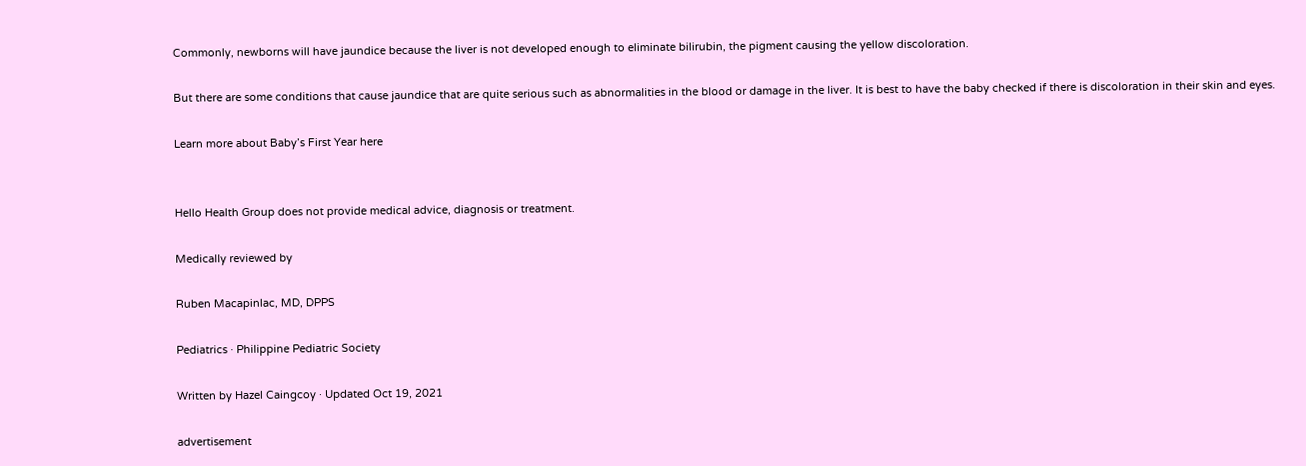Commonly, newborns will have jaundice because the liver is not developed enough to eliminate bilirubin, the pigment causing the yellow discoloration.

But there are some conditions that cause jaundice that are quite serious such as abnormalities in the blood or damage in the liver. It is best to have the baby checked if there is discoloration in their skin and eyes.

Learn more about Baby’s First Year here


Hello Health Group does not provide medical advice, diagnosis or treatment.

Medically reviewed by

Ruben Macapinlac, MD, DPPS

Pediatrics · Philippine Pediatric Society

Written by Hazel Caingcoy · Updated Oct 19, 2021

advertisement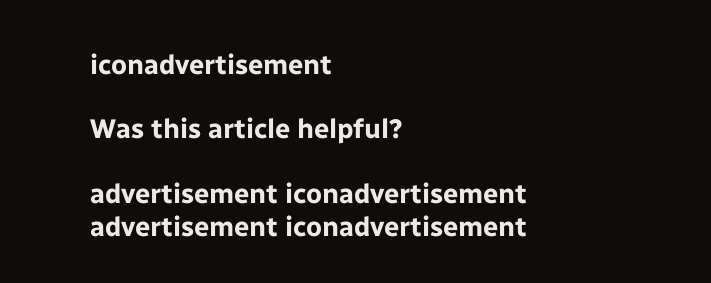iconadvertisement

Was this article helpful?

advertisement iconadvertisement
advertisement iconadvertisement